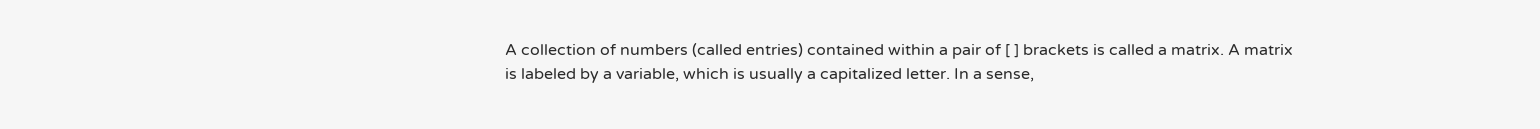A collection of numbers (called entries) contained within a pair of [ ] brackets is called a matrix. A matrix is labeled by a variable, which is usually a capitalized letter. In a sense,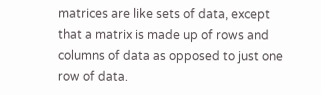matrices are like sets of data, except that a matrix is made up of rows and columns of data as opposed to just one row of data.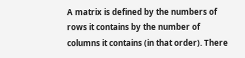A matrix is defined by the numbers of rows it contains by the number of columns it contains (in that order). There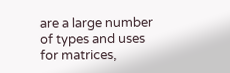are a large number of types and uses for matrices,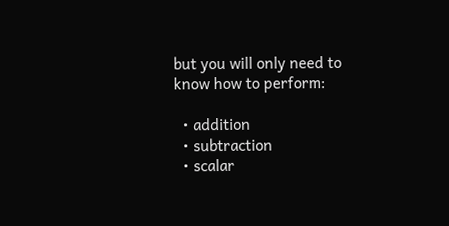but you will only need to know how to perform:

  • addition
  • subtraction
  • scalar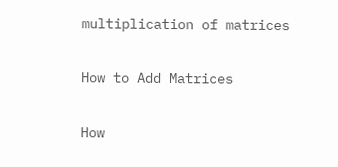multiplication of matrices


How to Add Matrices


How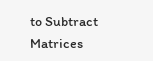to Subtract Matrices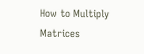How to Multiply Matrices